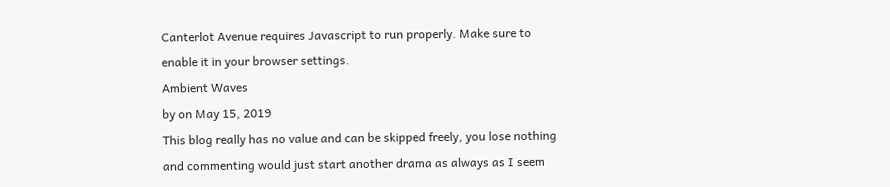Canterlot Avenue requires Javascript to run properly. Make sure to enable it in your browser settings.
Ambient Waves
by on May 15, 2019
This blog really has no value and can be skipped freely, you lose nothing and commenting would just start another drama as always as I seem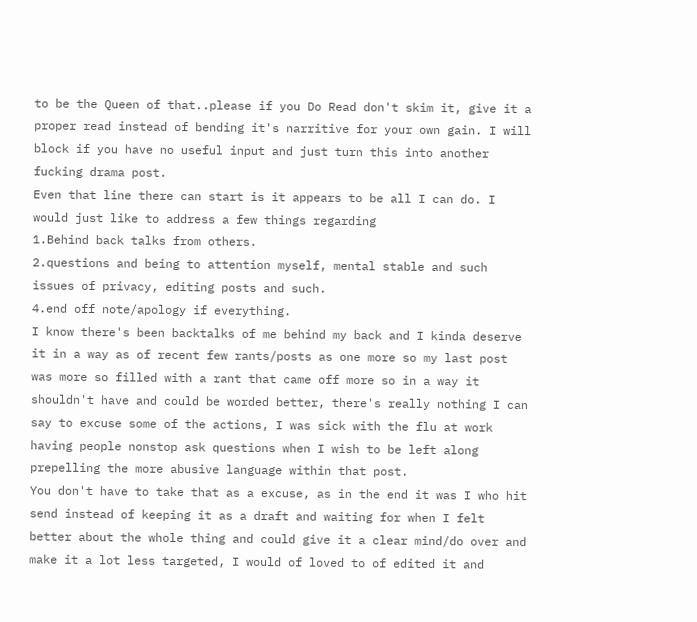to be the Queen of that..please if you Do Read don't skim it, give it a proper read instead of bending it's narritive for your own gain. I will block if you have no useful input and just turn this into another fucking drama post.
Even that line there can start is it appears to be all I can do. I would just like to address a few things regarding
1.Behind back talks from others.
2.questions and being to attention myself, mental stable and such issues of privacy, editing posts and such.
4.end off note/apology if everything.
I know there's been backtalks of me behind my back and I kinda deserve it in a way as of recent few rants/posts as one more so my last post was more so filled with a rant that came off more so in a way it shouldn't have and could be worded better, there's really nothing I can say to excuse some of the actions, I was sick with the flu at work having people nonstop ask questions when I wish to be left along prepelling the more abusive language within that post.
You don't have to take that as a excuse, as in the end it was I who hit send instead of keeping it as a draft and waiting for when I felt better about the whole thing and could give it a clear mind/do over and make it a lot less targeted, I would of loved to of edited it and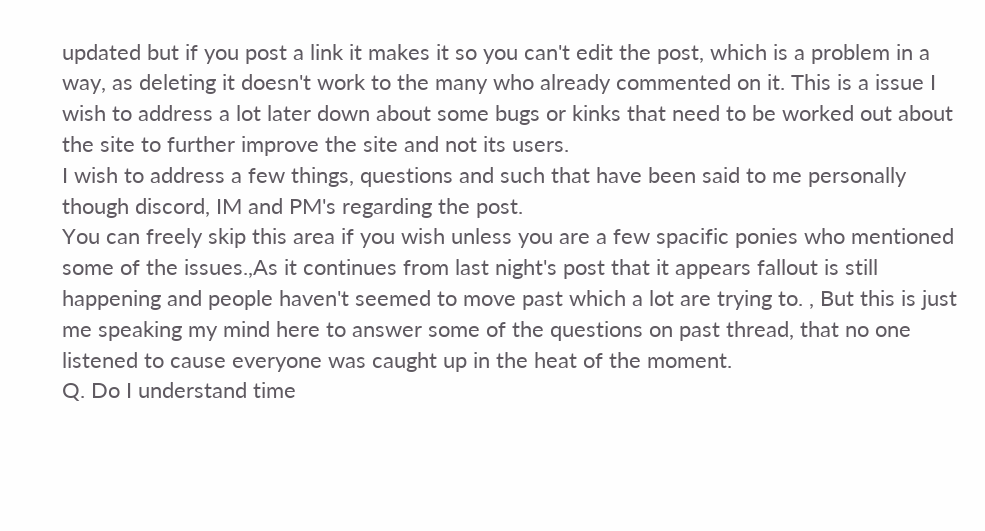updated but if you post a link it makes it so you can't edit the post, which is a problem in a way, as deleting it doesn't work to the many who already commented on it. This is a issue I wish to address a lot later down about some bugs or kinks that need to be worked out about the site to further improve the site and not its users.
I wish to address a few things, questions and such that have been said to me personally though discord, IM and PM's regarding the post.
You can freely skip this area if you wish unless you are a few spacific ponies who mentioned some of the issues.,As it continues from last night's post that it appears fallout is still happening and people haven't seemed to move past which a lot are trying to. , But this is just me speaking my mind here to answer some of the questions on past thread, that no one listened to cause everyone was caught up in the heat of the moment.
Q. Do I understand time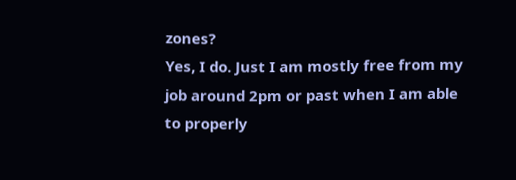zones?
Yes, I do. Just I am mostly free from my job around 2pm or past when I am able to properly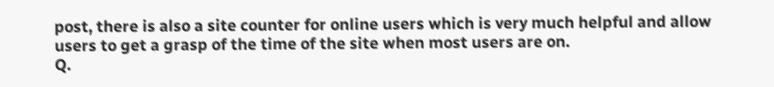post, there is also a site counter for online users which is very much helpful and allow users to get a grasp of the time of the site when most users are on.
Q.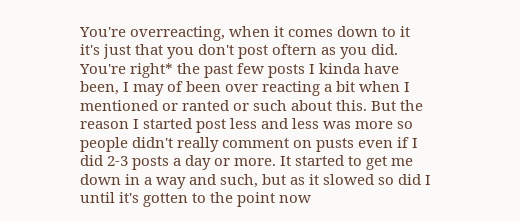You're overreacting, when it comes down to it it's just that you don't post oftern as you did.
You're right* the past few posts I kinda have been, I may of been over reacting a bit when I mentioned or ranted or such about this. But the reason I started post less and less was more so people didn't really comment on pusts even if I did 2-3 posts a day or more. It started to get me down in a way and such, but as it slowed so did I until it's gotten to the point now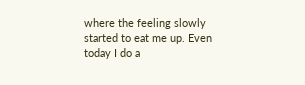where the feeling slowly started to eat me up. Even today I do a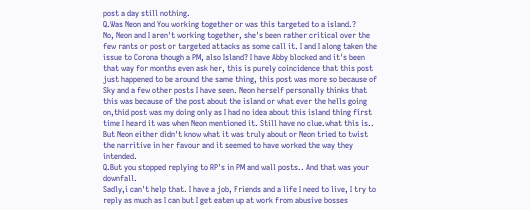post a day still nothing.
Q.Was Neon and You working together or was this targeted to a island.?
No, Neon and I aren't working together, she's been rather critical over the few rants or post or targeted attacks as some call it. I and I along taken the issue to Corona though a PM, also Island? I have Abby blocked and it's been that way for months even ask her, this is purely coincidence that this post just happened to be around the same thing, this post was more so because of Sky and a few other posts I have seen. Neon herself personally thinks that this was because of the post about the island or what ever the hells going on,thid post was my doing only as I had no idea about this island thing first time I heard it was when Neon mentioned it. Still have no clue.what this is.. But Neon either didn't know what it was truly about or Neon tried to twist the narritive in her favour and it seemed to have worked the way they intended.
Q.But you stopped replying to RP's in PM and wall posts.. And that was your downfall.
Sadly,i can't help that. I have a job, Friends and a life I need to live, I try to reply as much as I can but I get eaten up at work from abusive bosses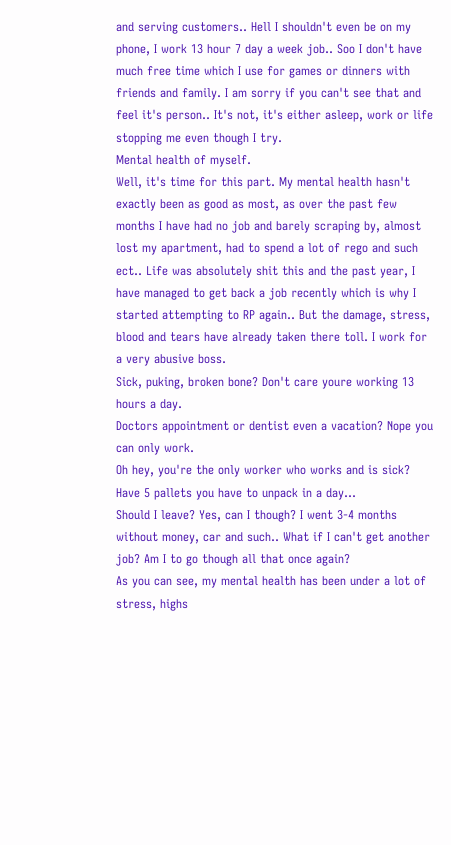and serving customers.. Hell I shouldn't even be on my phone, I work 13 hour 7 day a week job.. Soo I don't have much free time which I use for games or dinners with friends and family. I am sorry if you can't see that and feel it's person.. It's not, it's either asleep, work or life stopping me even though I try.
Mental health of myself.
Well, it's time for this part. My mental health hasn't exactly been as good as most, as over the past few months I have had no job and barely scraping by, almost lost my apartment, had to spend a lot of rego and such ect.. Life was absolutely shit this and the past year, I have managed to get back a job recently which is why I started attempting to RP again.. But the damage, stress, blood and tears have already taken there toll. I work for a very abusive boss.
Sick, puking, broken bone? Don't care youre working 13 hours a day.
Doctors appointment or dentist even a vacation? Nope you can only work.
Oh hey, you're the only worker who works and is sick? Have 5 pallets you have to unpack in a day...
Should I leave? Yes, can I though? I went 3-4 months without money, car and such.. What if I can't get another job? Am I to go though all that once again?
As you can see, my mental health has been under a lot of stress, highs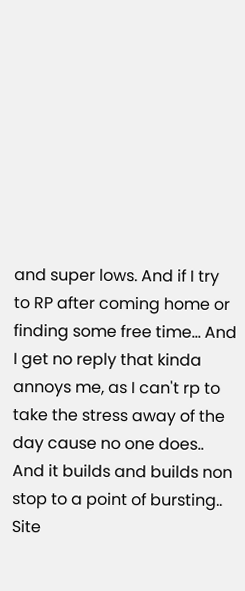and super lows. And if I try to RP after coming home or finding some free time... And I get no reply that kinda annoys me, as I can't rp to take the stress away of the day cause no one does.. And it builds and builds non stop to a point of bursting..
Site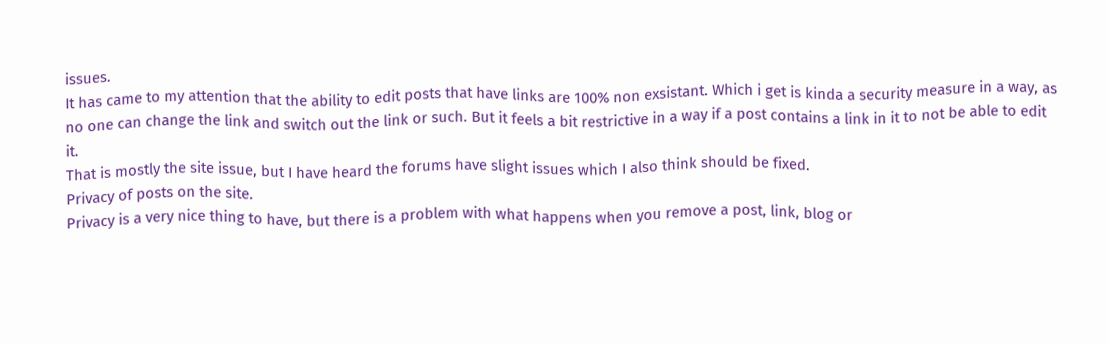issues.
It has came to my attention that the ability to edit posts that have links are 100% non exsistant. Which i get is kinda a security measure in a way, as no one can change the link and switch out the link or such. But it feels a bit restrictive in a way if a post contains a link in it to not be able to edit it.
That is mostly the site issue, but I have heard the forums have slight issues which I also think should be fixed.
Privacy of posts on the site.
Privacy is a very nice thing to have, but there is a problem with what happens when you remove a post, link, blog or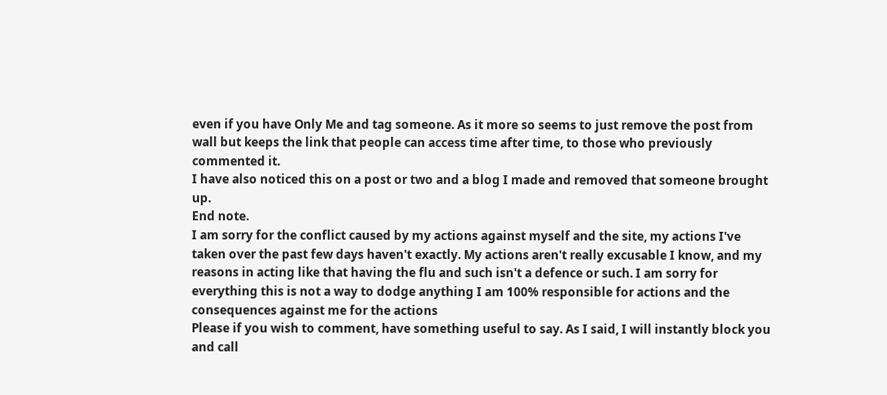even if you have Only Me and tag someone. As it more so seems to just remove the post from wall but keeps the link that people can access time after time, to those who previously commented it.
I have also noticed this on a post or two and a blog I made and removed that someone brought up.
End note.
I am sorry for the conflict caused by my actions against myself and the site, my actions I've taken over the past few days haven't exactly. My actions aren't really excusable I know, and my reasons in acting like that having the flu and such isn't a defence or such. I am sorry for everything this is not a way to dodge anything I am 100% responsible for actions and the consequences against me for the actions
Please if you wish to comment, have something useful to say. As I said, I will instantly block you and call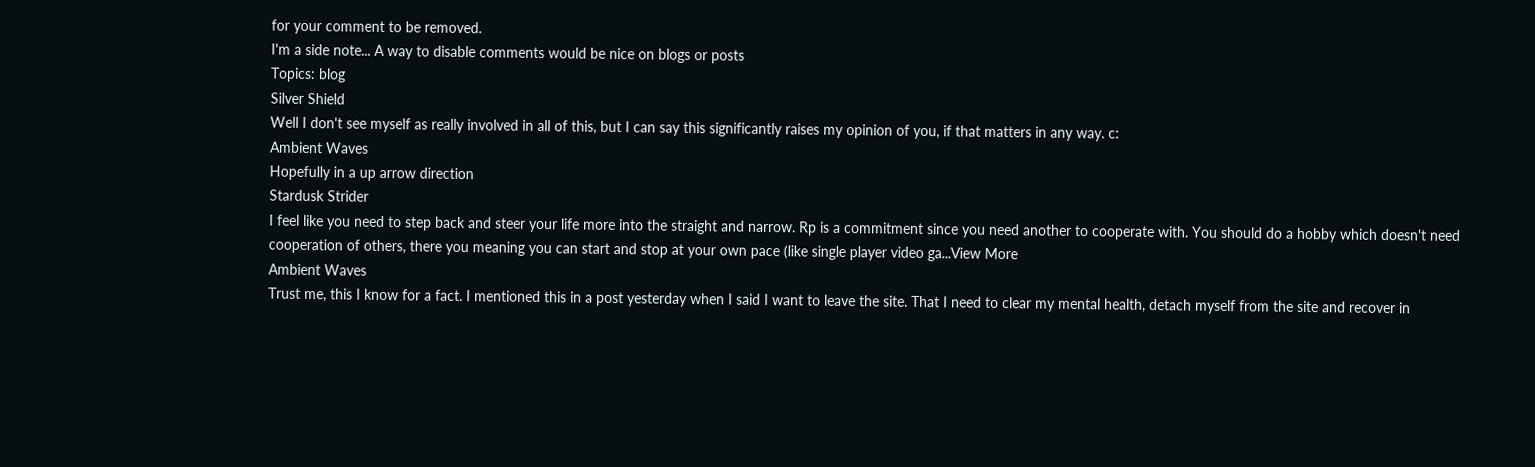for your comment to be removed.
I'm a side note... A way to disable comments would be nice on blogs or posts
Topics: blog
Silver Shield
Well I don't see myself as really involved in all of this, but I can say this significantly raises my opinion of you, if that matters in any way. c:
Ambient Waves
Hopefully in a up arrow direction
Stardusk Strider
I feel like you need to step back and steer your life more into the straight and narrow. Rp is a commitment since you need another to cooperate with. You should do a hobby which doesn't need cooperation of others, there you meaning you can start and stop at your own pace (like single player video ga...View More
Ambient Waves
Trust me, this I know for a fact. I mentioned this in a post yesterday when I said I want to leave the site. That I need to clear my mental health, detach myself from the site and recover in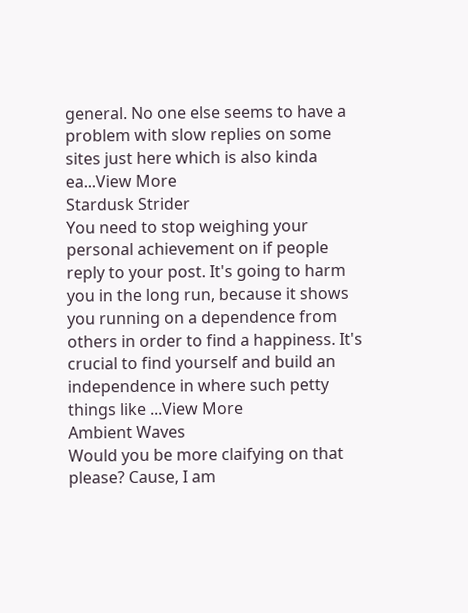general. No one else seems to have a problem with slow replies on some sites just here which is also kinda ea...View More
Stardusk Strider
You need to stop weighing your personal achievement on if people reply to your post. It's going to harm you in the long run, because it shows you running on a dependence from others in order to find a happiness. It's crucial to find yourself and build an independence in where such petty things like ...View More
Ambient Waves
Would you be more claifying on that please? Cause, I am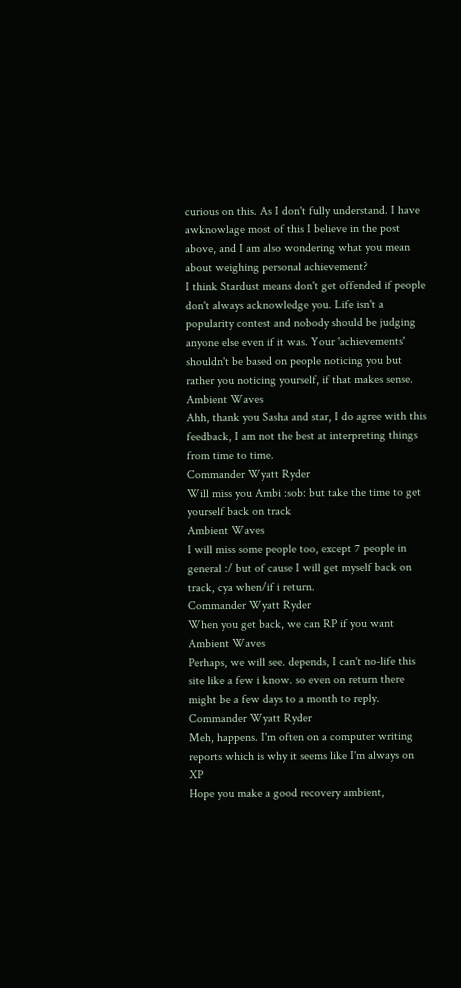curious on this. As I don't fully understand. I have awknowlage most of this I believe in the post above, and I am also wondering what you mean about weighing personal achievement?
I think Stardust means don't get offended if people don't always acknowledge you. Life isn't a popularity contest and nobody should be judging anyone else even if it was. Your 'achievements' shouldn't be based on people noticing you but rather you noticing yourself, if that makes sense.
Ambient Waves
Ahh, thank you Sasha and star, I do agree with this feedback, I am not the best at interpreting things from time to time.
Commander Wyatt Ryder
Will miss you Ambi :sob: but take the time to get yourself back on track
Ambient Waves
I will miss some people too, except 7 people in general :/ but of cause I will get myself back on track, cya when/if i return.
Commander Wyatt Ryder
When you get back, we can RP if you want
Ambient Waves
Perhaps, we will see. depends, I can't no-life this site like a few i know. so even on return there might be a few days to a month to reply.
Commander Wyatt Ryder
Meh, happens. I'm often on a computer writing reports which is why it seems like I'm always on XP
Hope you make a good recovery ambient,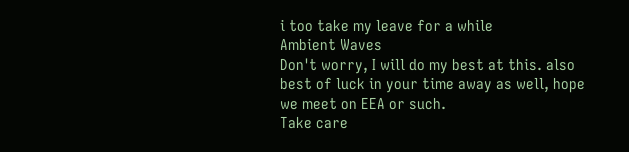i too take my leave for a while
Ambient Waves
Don't worry, I will do my best at this. also best of luck in your time away as well, hope we meet on EEA or such.
Take care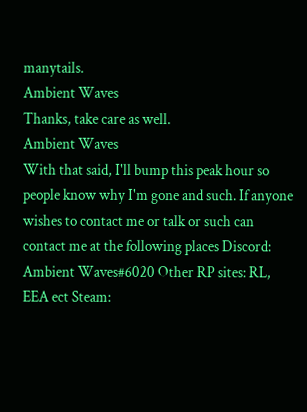manytails.
Ambient Waves
Thanks, take care as well.
Ambient Waves
With that said, I'll bump this peak hour so people know why I'm gone and such. If anyone wishes to contact me or talk or such can contact me at the following places Discord: Ambient Waves#6020 Other RP sites: RL, EEA ect Steam: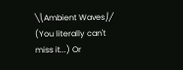╲⎝Ambient Waves⎠╱ (You literally can't miss it...) Or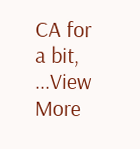CA for a bit, ...View More